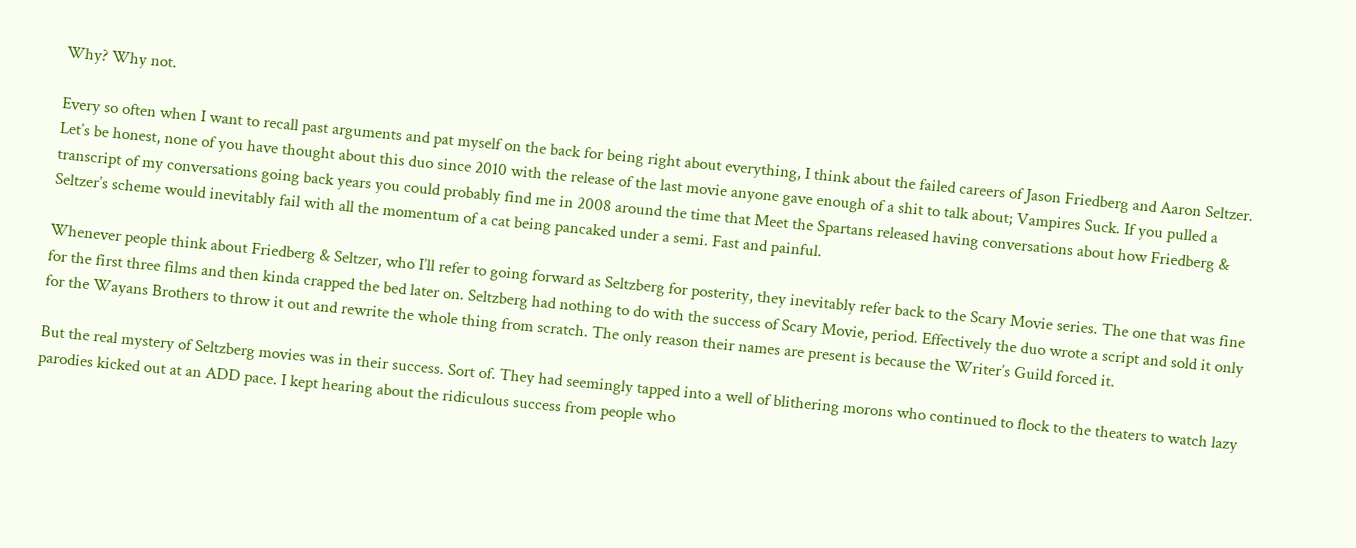Why? Why not.

Every so often when I want to recall past arguments and pat myself on the back for being right about everything, I think about the failed careers of Jason Friedberg and Aaron Seltzer. Let’s be honest, none of you have thought about this duo since 2010 with the release of the last movie anyone gave enough of a shit to talk about; Vampires Suck. If you pulled a transcript of my conversations going back years you could probably find me in 2008 around the time that Meet the Spartans released having conversations about how Friedberg & Seltzer’s scheme would inevitably fail with all the momentum of a cat being pancaked under a semi. Fast and painful.

Whenever people think about Friedberg & Seltzer, who I’ll refer to going forward as Seltzberg for posterity, they inevitably refer back to the Scary Movie series. The one that was fine for the first three films and then kinda crapped the bed later on. Seltzberg had nothing to do with the success of Scary Movie, period. Effectively the duo wrote a script and sold it only for the Wayans Brothers to throw it out and rewrite the whole thing from scratch. The only reason their names are present is because the Writer’s Guild forced it.

But the real mystery of Seltzberg movies was in their success. Sort of. They had seemingly tapped into a well of blithering morons who continued to flock to the theaters to watch lazy parodies kicked out at an ADD pace. I kept hearing about the ridiculous success from people who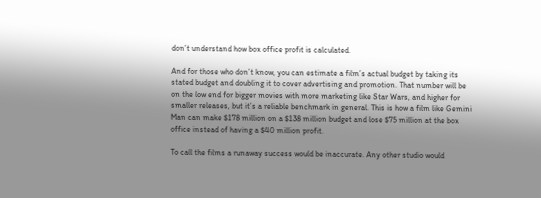don’t understand how box office profit is calculated.

And for those who don’t know, you can estimate a film’s actual budget by taking its stated budget and doubling it to cover advertising and promotion. That number will be on the low end for bigger movies with more marketing like Star Wars, and higher for smaller releases, but it’s a reliable benchmark in general. This is how a film like Gemini Man can make $178 million on a $138 million budget and lose $75 million at the box office instead of having a $40 million profit.

To call the films a runaway success would be inaccurate. Any other studio would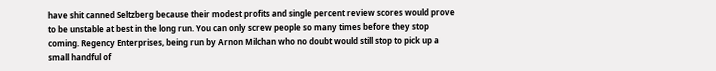have shit canned Seltzberg because their modest profits and single percent review scores would prove to be unstable at best in the long run. You can only screw people so many times before they stop coming. Regency Enterprises, being run by Arnon Milchan who no doubt would still stop to pick up a small handful of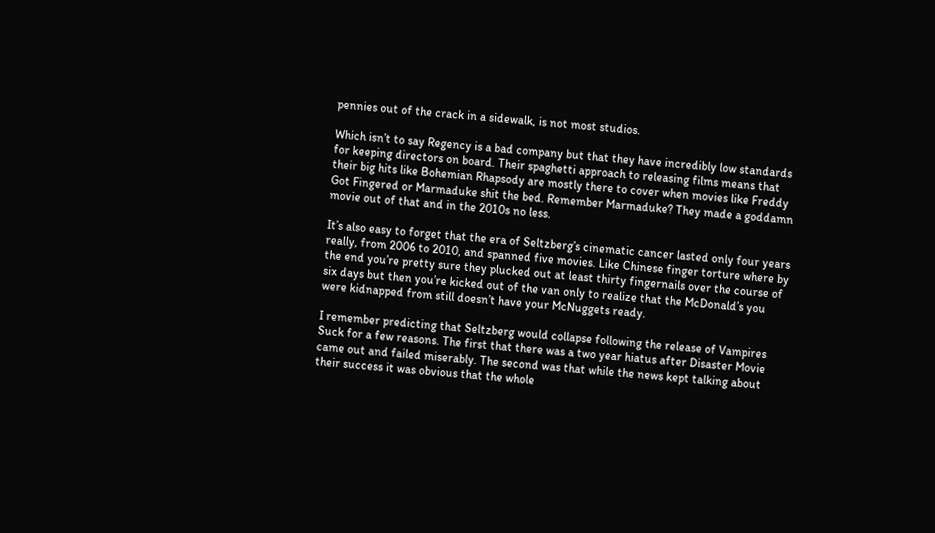pennies out of the crack in a sidewalk, is not most studios.

Which isn’t to say Regency is a bad company but that they have incredibly low standards for keeping directors on board. Their spaghetti approach to releasing films means that their big hits like Bohemian Rhapsody are mostly there to cover when movies like Freddy Got Fingered or Marmaduke shit the bed. Remember Marmaduke? They made a goddamn movie out of that and in the 2010s no less.

It’s also easy to forget that the era of Seltzberg’s cinematic cancer lasted only four years really, from 2006 to 2010, and spanned five movies. Like Chinese finger torture where by the end you’re pretty sure they plucked out at least thirty fingernails over the course of six days but then you’re kicked out of the van only to realize that the McDonald’s you were kidnapped from still doesn’t have your McNuggets ready.

I remember predicting that Seltzberg would collapse following the release of Vampires Suck for a few reasons. The first that there was a two year hiatus after Disaster Movie came out and failed miserably. The second was that while the news kept talking about their success it was obvious that the whole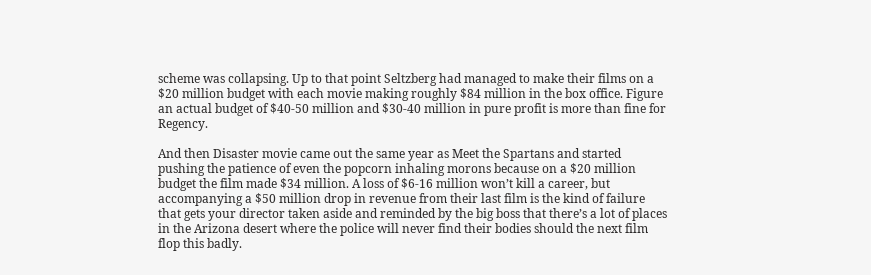scheme was collapsing. Up to that point Seltzberg had managed to make their films on a $20 million budget with each movie making roughly $84 million in the box office. Figure an actual budget of $40-50 million and $30-40 million in pure profit is more than fine for Regency.

And then Disaster movie came out the same year as Meet the Spartans and started pushing the patience of even the popcorn inhaling morons because on a $20 million budget the film made $34 million. A loss of $6-16 million won’t kill a career, but accompanying a $50 million drop in revenue from their last film is the kind of failure that gets your director taken aside and reminded by the big boss that there’s a lot of places in the Arizona desert where the police will never find their bodies should the next film flop this badly.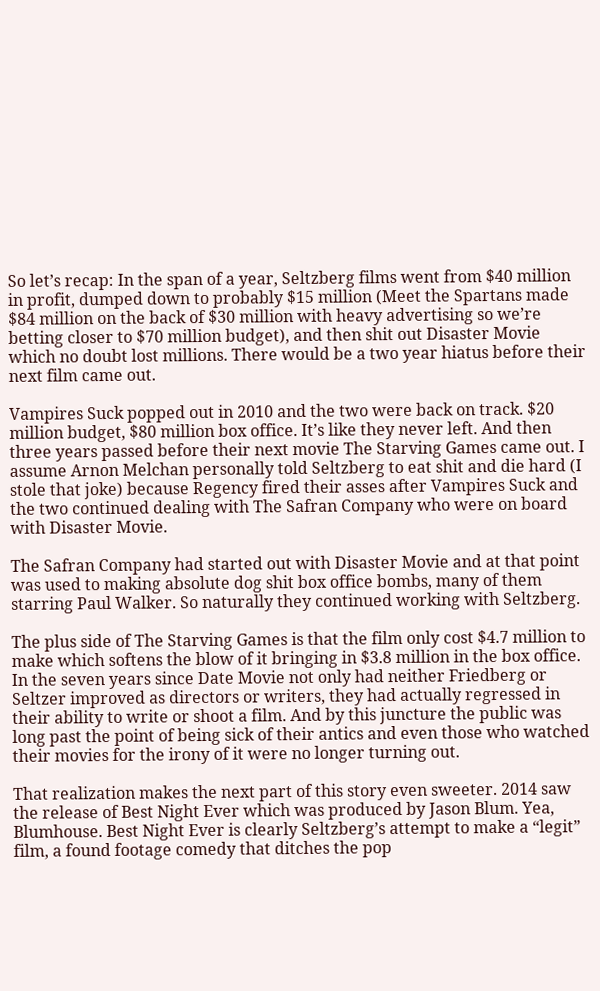So let’s recap: In the span of a year, Seltzberg films went from $40 million in profit, dumped down to probably $15 million (Meet the Spartans made $84 million on the back of $30 million with heavy advertising so we’re betting closer to $70 million budget), and then shit out Disaster Movie which no doubt lost millions. There would be a two year hiatus before their next film came out.

Vampires Suck popped out in 2010 and the two were back on track. $20 million budget, $80 million box office. It’s like they never left. And then three years passed before their next movie The Starving Games came out. I assume Arnon Melchan personally told Seltzberg to eat shit and die hard (I stole that joke) because Regency fired their asses after Vampires Suck and the two continued dealing with The Safran Company who were on board with Disaster Movie.

The Safran Company had started out with Disaster Movie and at that point was used to making absolute dog shit box office bombs, many of them starring Paul Walker. So naturally they continued working with Seltzberg.

The plus side of The Starving Games is that the film only cost $4.7 million to make which softens the blow of it bringing in $3.8 million in the box office. In the seven years since Date Movie not only had neither Friedberg or Seltzer improved as directors or writers, they had actually regressed in their ability to write or shoot a film. And by this juncture the public was long past the point of being sick of their antics and even those who watched their movies for the irony of it were no longer turning out.

That realization makes the next part of this story even sweeter. 2014 saw the release of Best Night Ever which was produced by Jason Blum. Yea, Blumhouse. Best Night Ever is clearly Seltzberg’s attempt to make a “legit” film, a found footage comedy that ditches the pop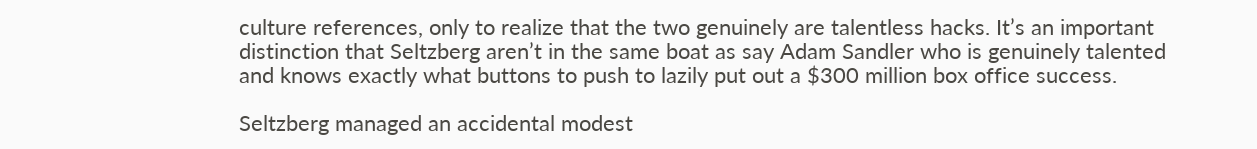culture references, only to realize that the two genuinely are talentless hacks. It’s an important distinction that Seltzberg aren’t in the same boat as say Adam Sandler who is genuinely talented and knows exactly what buttons to push to lazily put out a $300 million box office success.

Seltzberg managed an accidental modest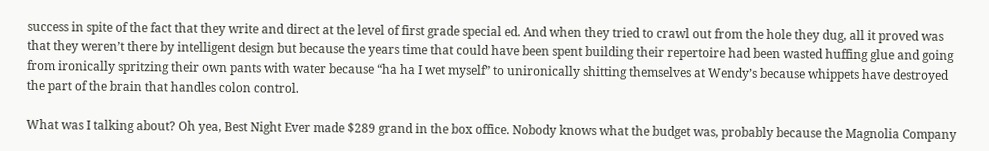success in spite of the fact that they write and direct at the level of first grade special ed. And when they tried to crawl out from the hole they dug, all it proved was that they weren’t there by intelligent design but because the years time that could have been spent building their repertoire had been wasted huffing glue and going from ironically spritzing their own pants with water because “ha ha I wet myself” to unironically shitting themselves at Wendy’s because whippets have destroyed the part of the brain that handles colon control.

What was I talking about? Oh yea, Best Night Ever made $289 grand in the box office. Nobody knows what the budget was, probably because the Magnolia Company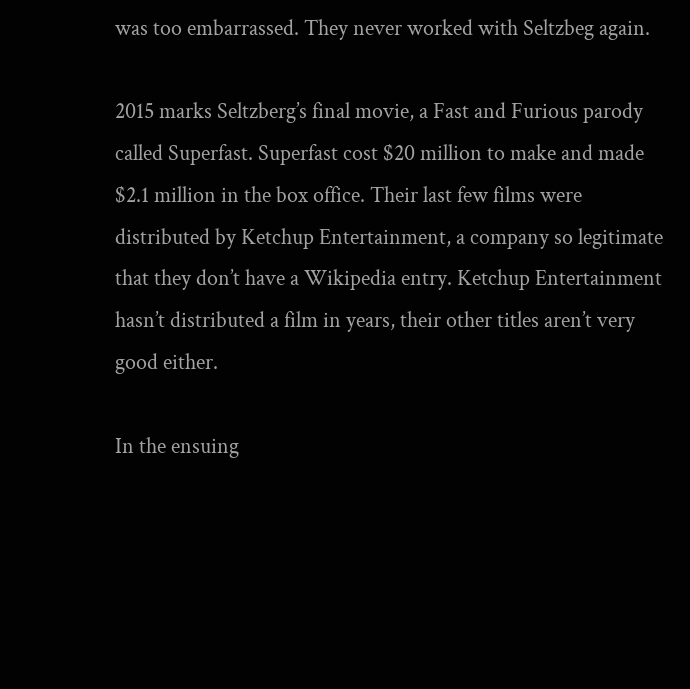was too embarrassed. They never worked with Seltzbeg again.

2015 marks Seltzberg’s final movie, a Fast and Furious parody called Superfast. Superfast cost $20 million to make and made $2.1 million in the box office. Their last few films were distributed by Ketchup Entertainment, a company so legitimate that they don’t have a Wikipedia entry. Ketchup Entertainment hasn’t distributed a film in years, their other titles aren’t very good either.

In the ensuing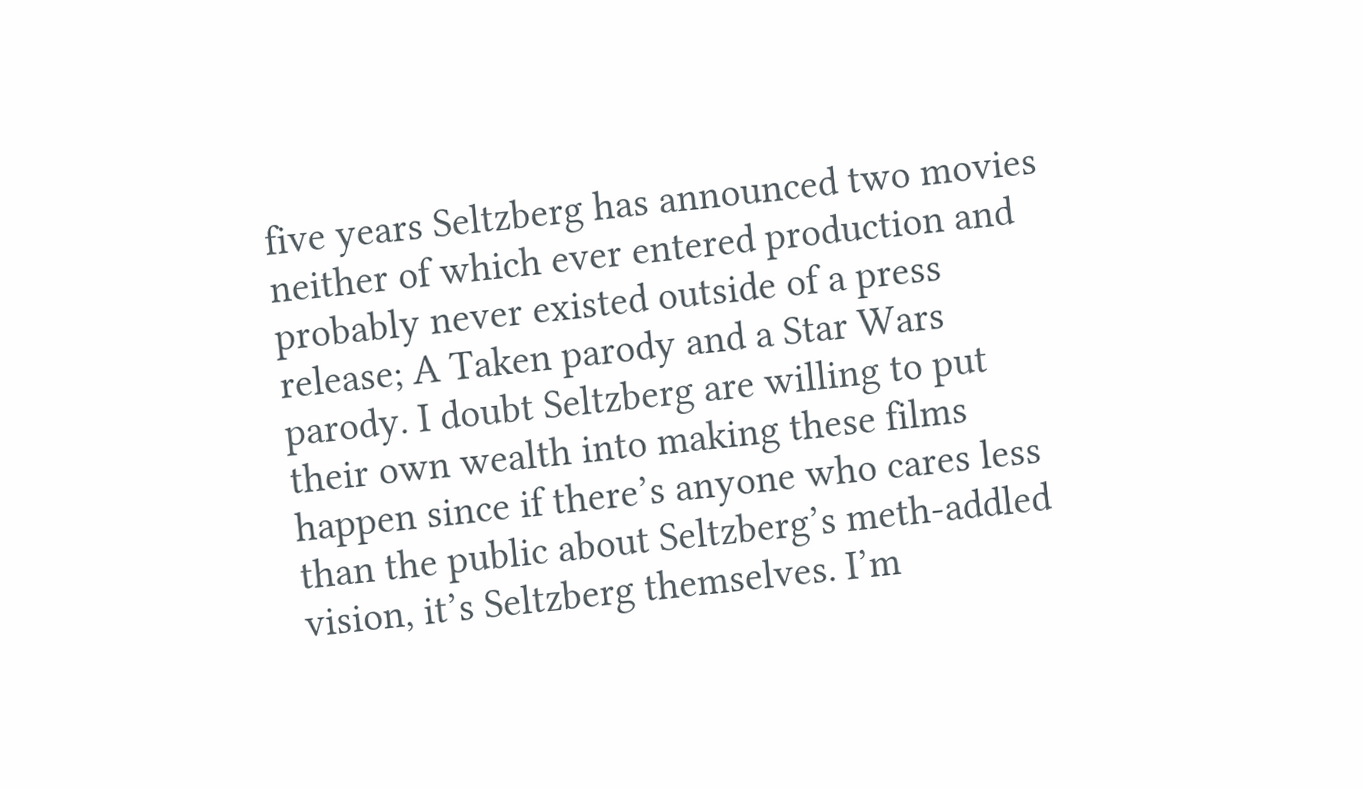five years Seltzberg has announced two movies neither of which ever entered production and probably never existed outside of a press release; A Taken parody and a Star Wars parody. I doubt Seltzberg are willing to put their own wealth into making these films happen since if there’s anyone who cares less than the public about Seltzberg’s meth-addled vision, it’s Seltzberg themselves. I’m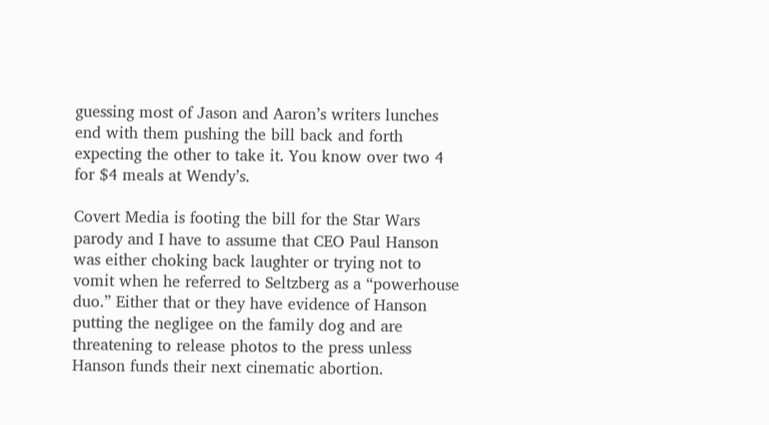guessing most of Jason and Aaron’s writers lunches end with them pushing the bill back and forth expecting the other to take it. You know over two 4 for $4 meals at Wendy’s.

Covert Media is footing the bill for the Star Wars parody and I have to assume that CEO Paul Hanson was either choking back laughter or trying not to vomit when he referred to Seltzberg as a “powerhouse duo.” Either that or they have evidence of Hanson putting the negligee on the family dog and are threatening to release photos to the press unless Hanson funds their next cinematic abortion.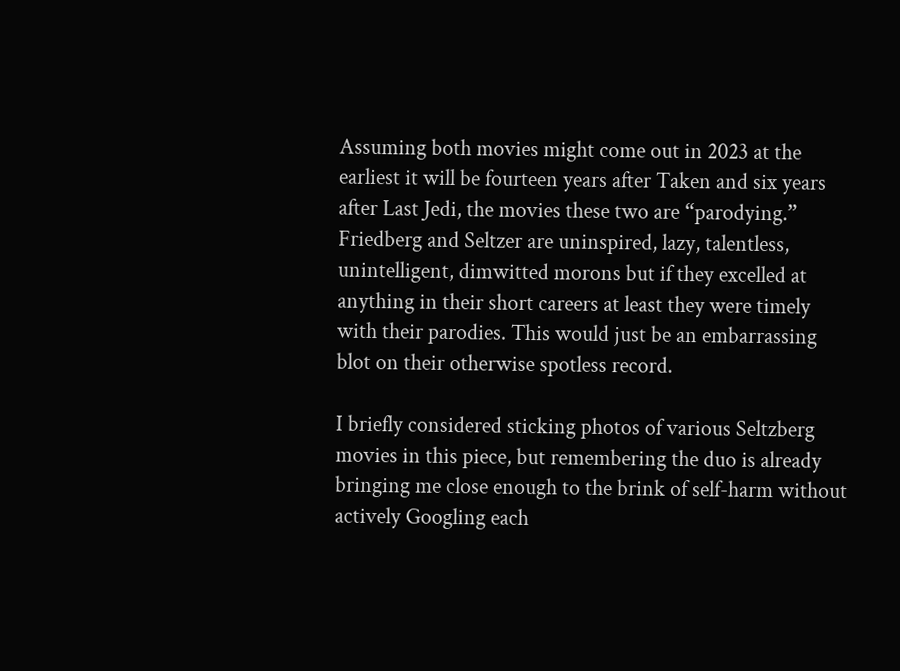Assuming both movies might come out in 2023 at the earliest it will be fourteen years after Taken and six years after Last Jedi, the movies these two are “parodying.” Friedberg and Seltzer are uninspired, lazy, talentless, unintelligent, dimwitted morons but if they excelled at anything in their short careers at least they were timely with their parodies. This would just be an embarrassing blot on their otherwise spotless record.

I briefly considered sticking photos of various Seltzberg movies in this piece, but remembering the duo is already bringing me close enough to the brink of self-harm without actively Googling each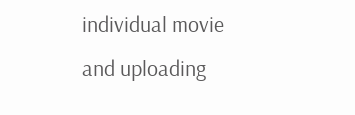individual movie and uploading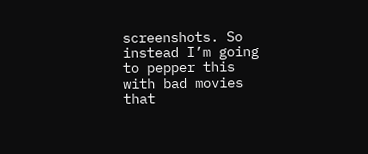screenshots. So instead I’m going to pepper this with bad movies that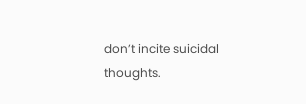don’t incite suicidal thoughts.